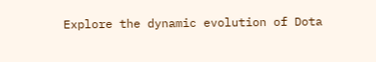Explore the dynamic evolution of Dota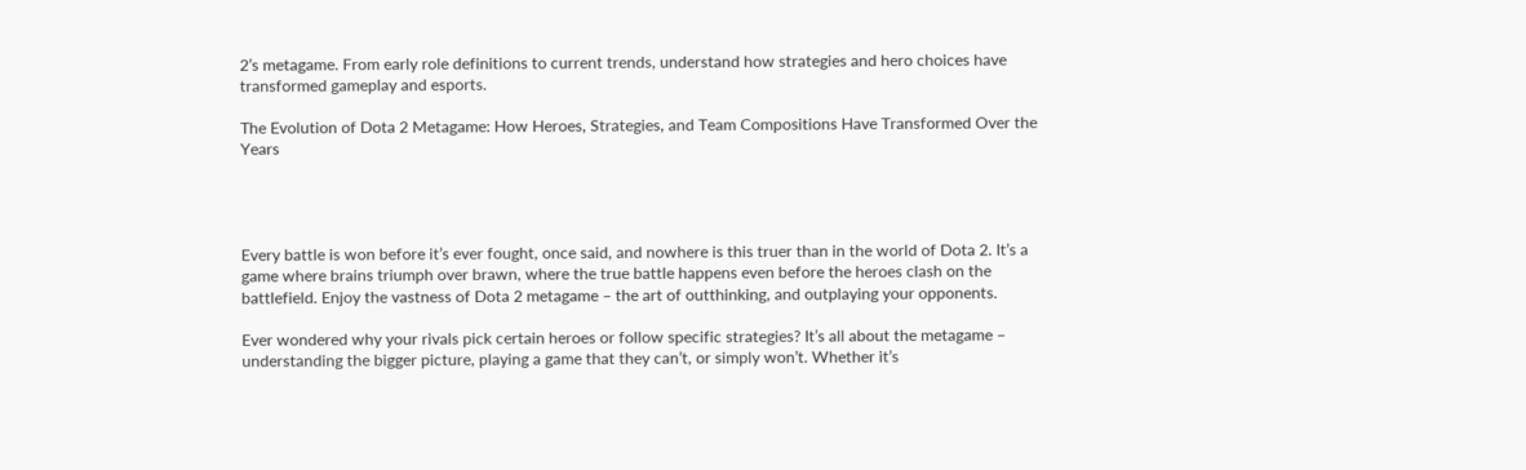2’s metagame. From early role definitions to current trends, understand how strategies and hero choices have transformed gameplay and esports.

The Evolution of Dota 2 Metagame: How Heroes, Strategies, and Team Compositions Have Transformed Over the Years




Every battle is won before it’s ever fought, once said, and nowhere is this truer than in the world of Dota 2. It’s a game where brains triumph over brawn, where the true battle happens even before the heroes clash on the battlefield. Enjoy the vastness of Dota 2 metagame – the art of outthinking, and outplaying your opponents.

Ever wondered why your rivals pick certain heroes or follow specific strategies? It’s all about the metagame – understanding the bigger picture, playing a game that they can’t, or simply won’t. Whether it’s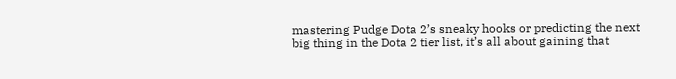mastering Pudge Dota 2’s sneaky hooks or predicting the next big thing in the Dota 2 tier list, it’s all about gaining that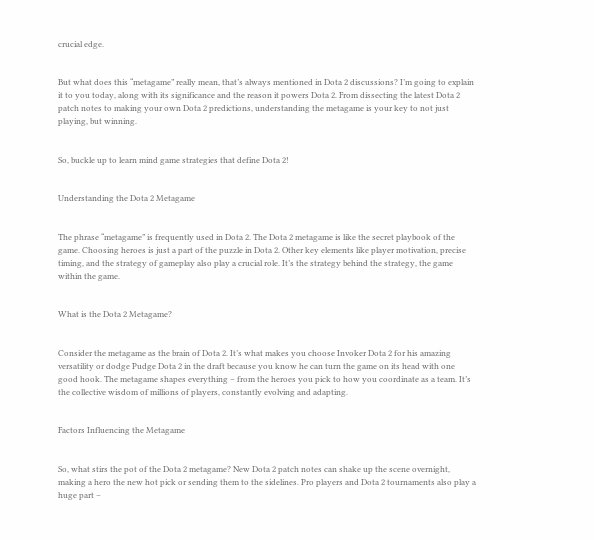crucial edge.


But what does this “metagame” really mean, that’s always mentioned in Dota 2 discussions? I’m going to explain it to you today, along with its significance and the reason it powers Dota 2. From dissecting the latest Dota 2 patch notes to making your own Dota 2 predictions, understanding the metagame is your key to not just playing, but winning.


So, buckle up to learn mind game strategies that define Dota 2!


Understanding the Dota 2 Metagame


The phrase “metagame” is frequently used in Dota 2. The Dota 2 metagame is like the secret playbook of the game. Choosing heroes is just a part of the puzzle in Dota 2. Other key elements like player motivation, precise timing, and the strategy of gameplay also play a crucial role. It’s the strategy behind the strategy, the game within the game.


What is the Dota 2 Metagame?


Consider the metagame as the brain of Dota 2. It’s what makes you choose Invoker Dota 2 for his amazing versatility or dodge Pudge Dota 2 in the draft because you know he can turn the game on its head with one good hook. The metagame shapes everything – from the heroes you pick to how you coordinate as a team. It’s the collective wisdom of millions of players, constantly evolving and adapting.


Factors Influencing the Metagame


So, what stirs the pot of the Dota 2 metagame? New Dota 2 patch notes can shake up the scene overnight, making a hero the new hot pick or sending them to the sidelines. Pro players and Dota 2 tournaments also play a huge part –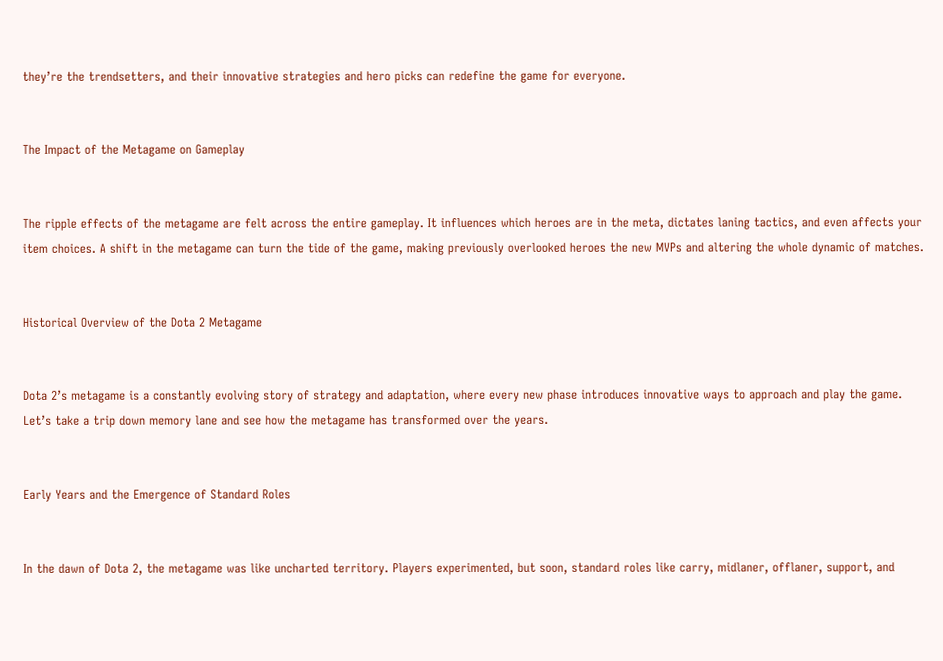they’re the trendsetters, and their innovative strategies and hero picks can redefine the game for everyone.


The Impact of the Metagame on Gameplay


The ripple effects of the metagame are felt across the entire gameplay. It influences which heroes are in the meta, dictates laning tactics, and even affects your item choices. A shift in the metagame can turn the tide of the game, making previously overlooked heroes the new MVPs and altering the whole dynamic of matches.


Historical Overview of the Dota 2 Metagame


Dota 2’s metagame is a constantly evolving story of strategy and adaptation, where every new phase introduces innovative ways to approach and play the game. Let’s take a trip down memory lane and see how the metagame has transformed over the years.


Early Years and the Emergence of Standard Roles


In the dawn of Dota 2, the metagame was like uncharted territory. Players experimented, but soon, standard roles like carry, midlaner, offlaner, support, and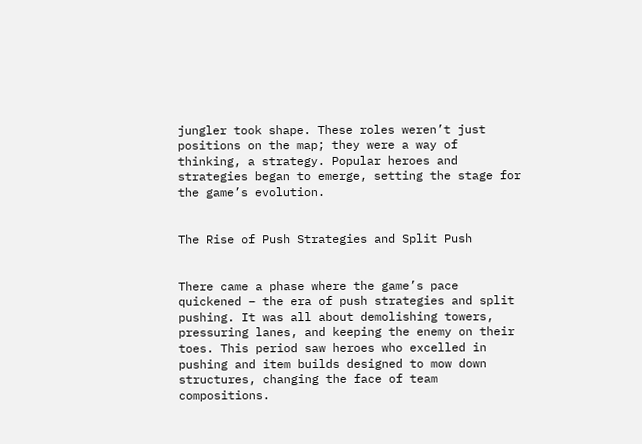jungler took shape. These roles weren’t just positions on the map; they were a way of thinking, a strategy. Popular heroes and strategies began to emerge, setting the stage for the game’s evolution.


The Rise of Push Strategies and Split Push


There came a phase where the game’s pace quickened – the era of push strategies and split pushing. It was all about demolishing towers, pressuring lanes, and keeping the enemy on their toes. This period saw heroes who excelled in pushing and item builds designed to mow down structures, changing the face of team compositions.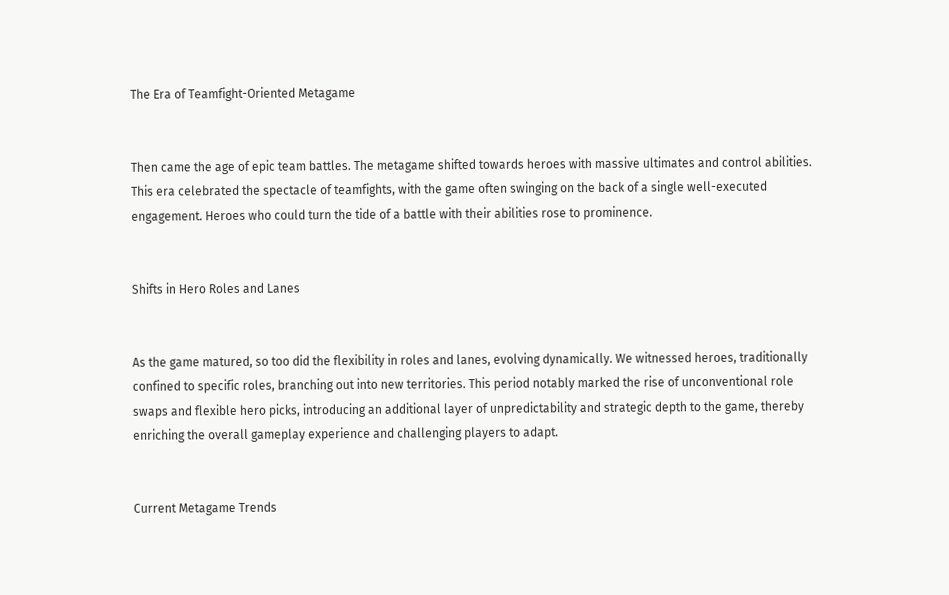The Era of Teamfight-Oriented Metagame


Then came the age of epic team battles. The metagame shifted towards heroes with massive ultimates and control abilities. This era celebrated the spectacle of teamfights, with the game often swinging on the back of a single well-executed engagement. Heroes who could turn the tide of a battle with their abilities rose to prominence.


Shifts in Hero Roles and Lanes


As the game matured, so too did the flexibility in roles and lanes, evolving dynamically. We witnessed heroes, traditionally confined to specific roles, branching out into new territories. This period notably marked the rise of unconventional role swaps and flexible hero picks, introducing an additional layer of unpredictability and strategic depth to the game, thereby enriching the overall gameplay experience and challenging players to adapt.


Current Metagame Trends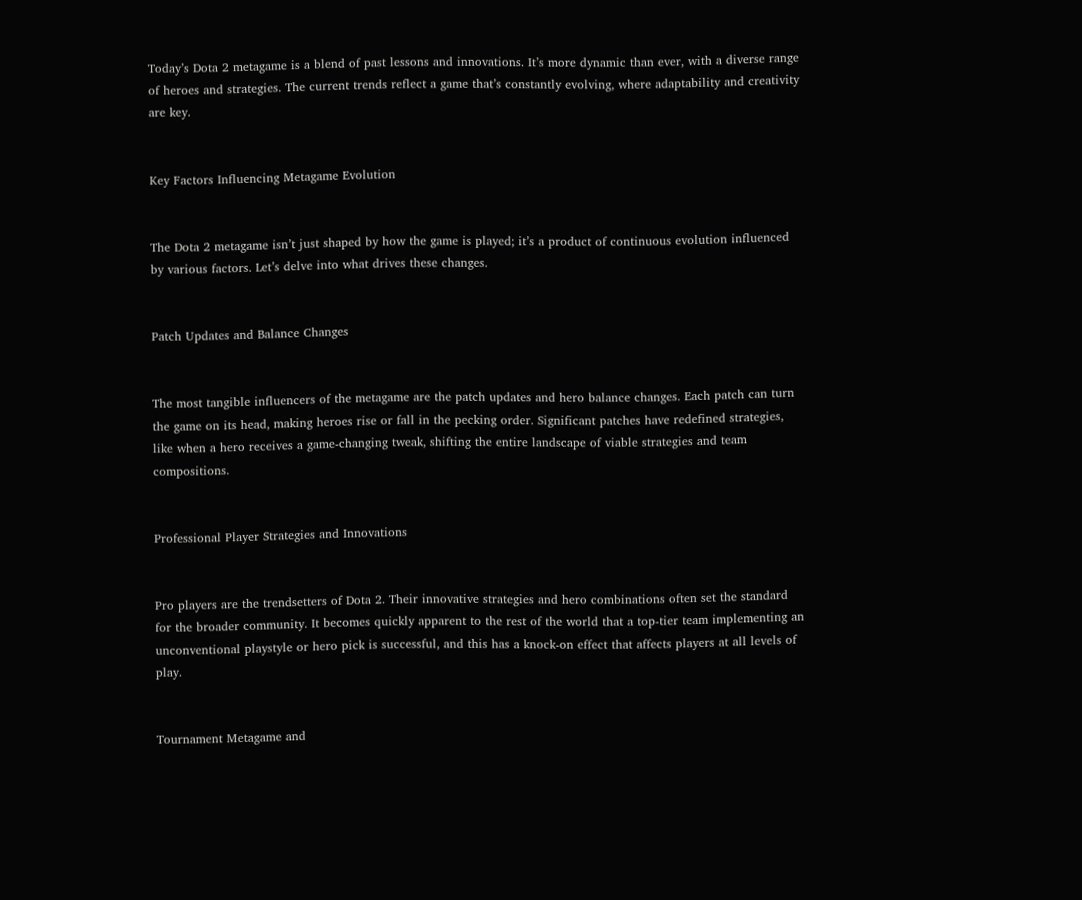Today’s Dota 2 metagame is a blend of past lessons and innovations. It’s more dynamic than ever, with a diverse range of heroes and strategies. The current trends reflect a game that’s constantly evolving, where adaptability and creativity are key.


Key Factors Influencing Metagame Evolution


The Dota 2 metagame isn’t just shaped by how the game is played; it’s a product of continuous evolution influenced by various factors. Let’s delve into what drives these changes.


Patch Updates and Balance Changes


The most tangible influencers of the metagame are the patch updates and hero balance changes. Each patch can turn the game on its head, making heroes rise or fall in the pecking order. Significant patches have redefined strategies, like when a hero receives a game-changing tweak, shifting the entire landscape of viable strategies and team compositions.


Professional Player Strategies and Innovations


Pro players are the trendsetters of Dota 2. Their innovative strategies and hero combinations often set the standard for the broader community. It becomes quickly apparent to the rest of the world that a top-tier team implementing an unconventional playstyle or hero pick is successful, and this has a knock-on effect that affects players at all levels of play.


Tournament Metagame and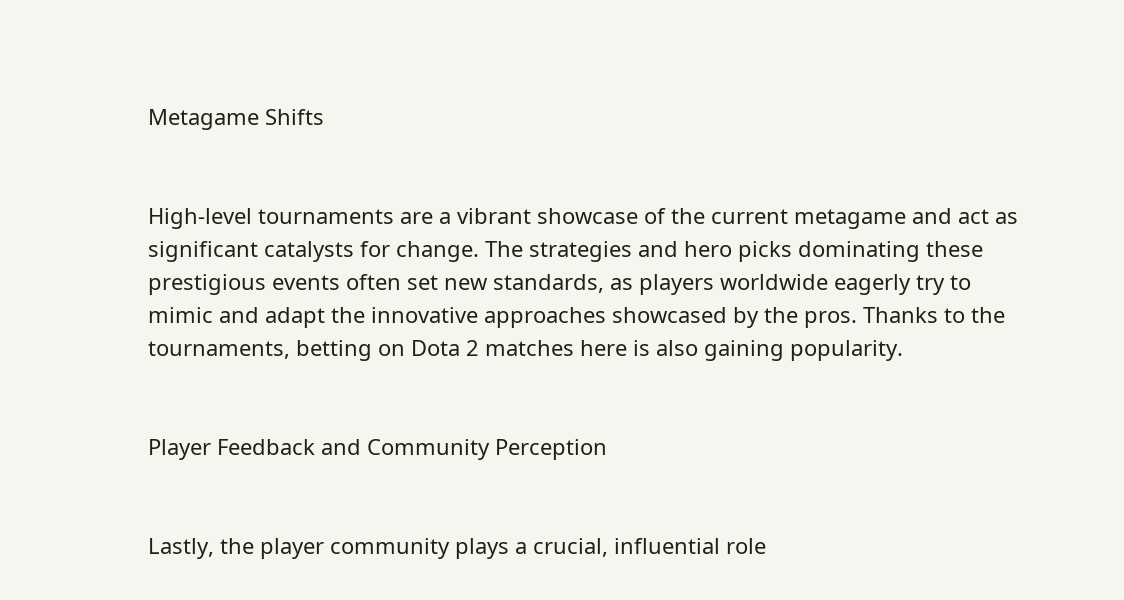Metagame Shifts


High-level tournaments are a vibrant showcase of the current metagame and act as significant catalysts for change. The strategies and hero picks dominating these prestigious events often set new standards, as players worldwide eagerly try to mimic and adapt the innovative approaches showcased by the pros. Thanks to the tournaments, betting on Dota 2 matches here is also gaining popularity.


Player Feedback and Community Perception


Lastly, the player community plays a crucial, influential role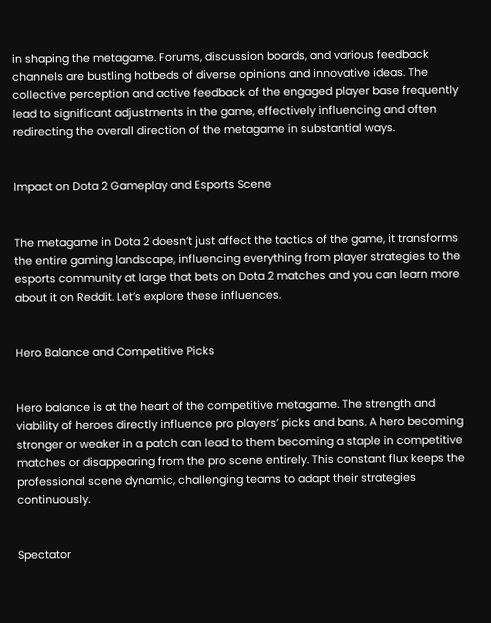in shaping the metagame. Forums, discussion boards, and various feedback channels are bustling hotbeds of diverse opinions and innovative ideas. The collective perception and active feedback of the engaged player base frequently lead to significant adjustments in the game, effectively influencing and often redirecting the overall direction of the metagame in substantial ways.


Impact on Dota 2 Gameplay and Esports Scene


The metagame in Dota 2 doesn’t just affect the tactics of the game, it transforms the entire gaming landscape, influencing everything from player strategies to the esports community at large that bets on Dota 2 matches and you can learn more about it on Reddit. Let’s explore these influences.


Hero Balance and Competitive Picks


Hero balance is at the heart of the competitive metagame. The strength and viability of heroes directly influence pro players’ picks and bans. A hero becoming stronger or weaker in a patch can lead to them becoming a staple in competitive matches or disappearing from the pro scene entirely. This constant flux keeps the professional scene dynamic, challenging teams to adapt their strategies continuously.


Spectator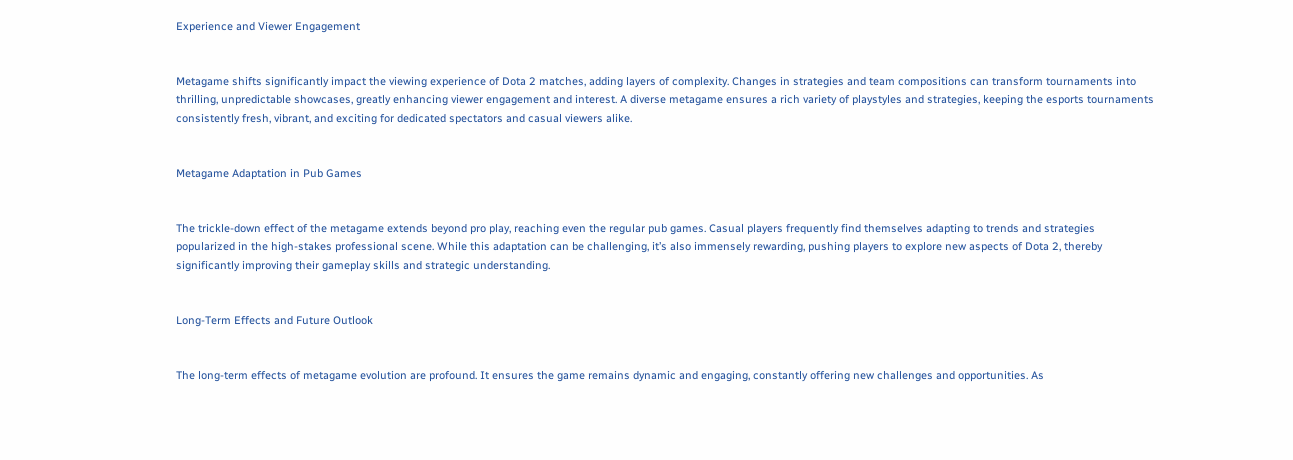Experience and Viewer Engagement


Metagame shifts significantly impact the viewing experience of Dota 2 matches, adding layers of complexity. Changes in strategies and team compositions can transform tournaments into thrilling, unpredictable showcases, greatly enhancing viewer engagement and interest. A diverse metagame ensures a rich variety of playstyles and strategies, keeping the esports tournaments consistently fresh, vibrant, and exciting for dedicated spectators and casual viewers alike.


Metagame Adaptation in Pub Games


The trickle-down effect of the metagame extends beyond pro play, reaching even the regular pub games. Casual players frequently find themselves adapting to trends and strategies popularized in the high-stakes professional scene. While this adaptation can be challenging, it’s also immensely rewarding, pushing players to explore new aspects of Dota 2, thereby significantly improving their gameplay skills and strategic understanding.


Long-Term Effects and Future Outlook


The long-term effects of metagame evolution are profound. It ensures the game remains dynamic and engaging, constantly offering new challenges and opportunities. As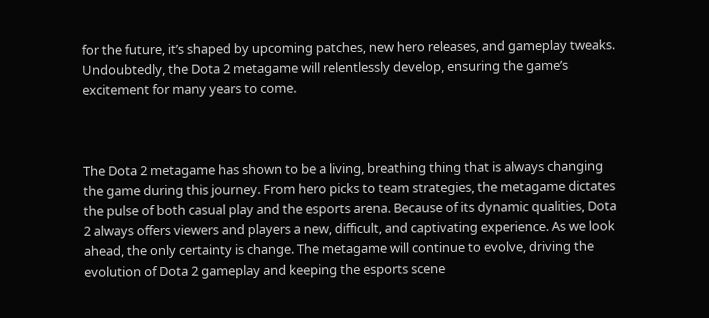for the future, it’s shaped by upcoming patches, new hero releases, and gameplay tweaks. Undoubtedly, the Dota 2 metagame will relentlessly develop, ensuring the game’s excitement for many years to come.



The Dota 2 metagame has shown to be a living, breathing thing that is always changing the game during this journey. From hero picks to team strategies, the metagame dictates the pulse of both casual play and the esports arena. Because of its dynamic qualities, Dota 2 always offers viewers and players a new, difficult, and captivating experience. As we look ahead, the only certainty is change. The metagame will continue to evolve, driving the evolution of Dota 2 gameplay and keeping the esports scene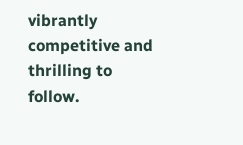vibrantly competitive and thrilling to follow.